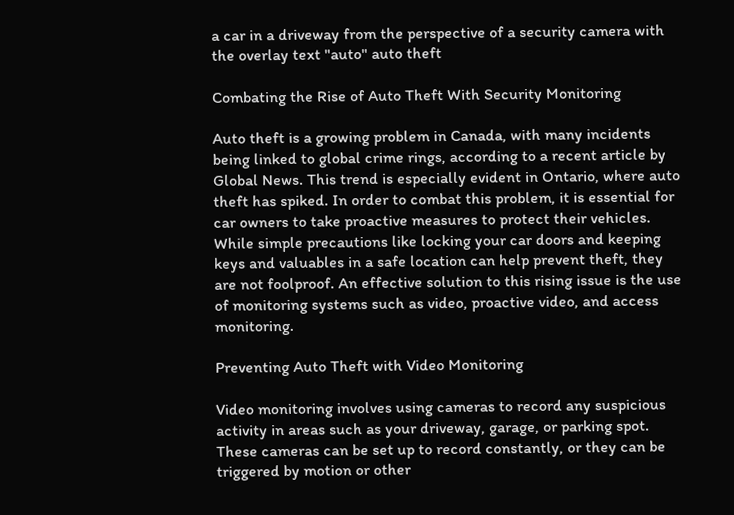a car in a driveway from the perspective of a security camera with the overlay text "auto" auto theft

Combating the Rise of Auto Theft With Security Monitoring

Auto theft is a growing problem in Canada, with many incidents being linked to global crime rings, according to a recent article by Global News. This trend is especially evident in Ontario, where auto theft has spiked. In order to combat this problem, it is essential for car owners to take proactive measures to protect their vehicles. While simple precautions like locking your car doors and keeping keys and valuables in a safe location can help prevent theft, they are not foolproof. An effective solution to this rising issue is the use of monitoring systems such as video, proactive video, and access monitoring.

Preventing Auto Theft with Video Monitoring

Video monitoring involves using cameras to record any suspicious activity in areas such as your driveway, garage, or parking spot. These cameras can be set up to record constantly, or they can be triggered by motion or other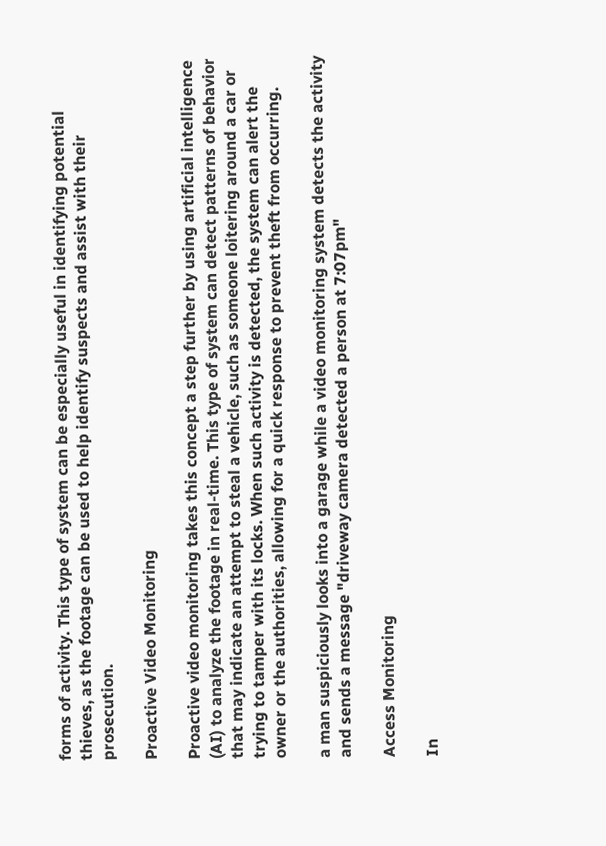forms of activity. This type of system can be especially useful in identifying potential thieves, as the footage can be used to help identify suspects and assist with their prosecution.

Proactive Video Monitoring

Proactive video monitoring takes this concept a step further by using artificial intelligence (AI) to analyze the footage in real-time. This type of system can detect patterns of behavior that may indicate an attempt to steal a vehicle, such as someone loitering around a car or trying to tamper with its locks. When such activity is detected, the system can alert the owner or the authorities, allowing for a quick response to prevent theft from occurring.

a man suspiciously looks into a garage while a video monitoring system detects the activity and sends a message "driveway camera detected a person at 7:07pm"

Access Monitoring

In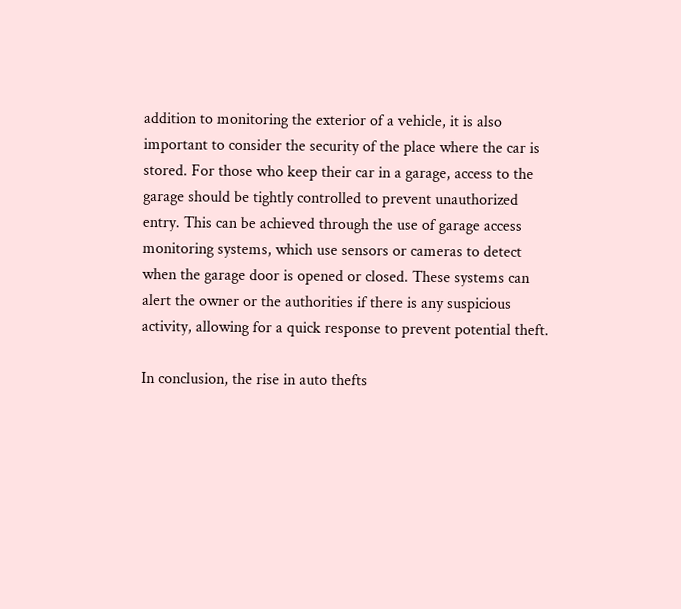addition to monitoring the exterior of a vehicle, it is also important to consider the security of the place where the car is stored. For those who keep their car in a garage, access to the garage should be tightly controlled to prevent unauthorized entry. This can be achieved through the use of garage access monitoring systems, which use sensors or cameras to detect when the garage door is opened or closed. These systems can alert the owner or the authorities if there is any suspicious activity, allowing for a quick response to prevent potential theft.

In conclusion, the rise in auto thefts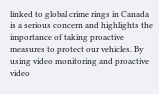linked to global crime rings in Canada is a serious concern and highlights the importance of taking proactive measures to protect our vehicles. By using video monitoring and proactive video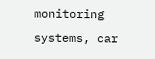monitoring systems, car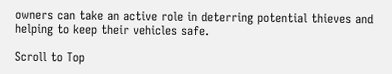owners can take an active role in deterring potential thieves and helping to keep their vehicles safe.

Scroll to Top